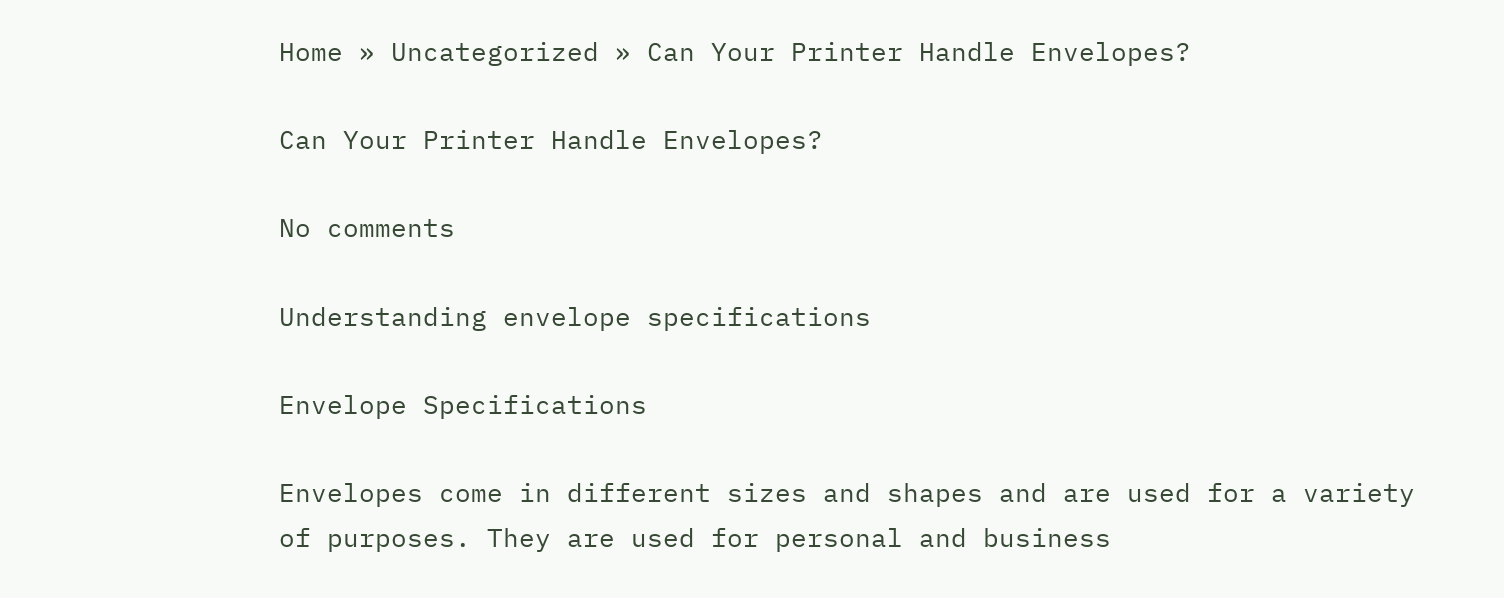Home » Uncategorized » Can Your Printer Handle Envelopes?

Can Your Printer Handle Envelopes?

No comments

Understanding envelope specifications

Envelope Specifications

Envelopes come in different sizes and shapes and are used for a variety of purposes. They are used for personal and business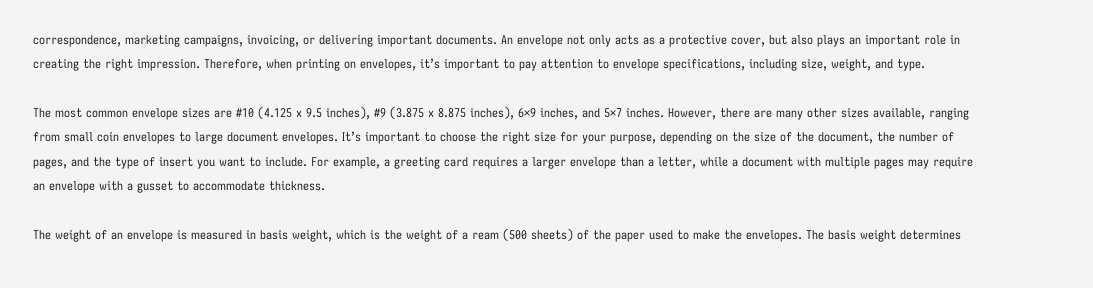correspondence, marketing campaigns, invoicing, or delivering important documents. An envelope not only acts as a protective cover, but also plays an important role in creating the right impression. Therefore, when printing on envelopes, it’s important to pay attention to envelope specifications, including size, weight, and type.

The most common envelope sizes are #10 (4.125 x 9.5 inches), #9 (3.875 x 8.875 inches), 6×9 inches, and 5×7 inches. However, there are many other sizes available, ranging from small coin envelopes to large document envelopes. It’s important to choose the right size for your purpose, depending on the size of the document, the number of pages, and the type of insert you want to include. For example, a greeting card requires a larger envelope than a letter, while a document with multiple pages may require an envelope with a gusset to accommodate thickness.

The weight of an envelope is measured in basis weight, which is the weight of a ream (500 sheets) of the paper used to make the envelopes. The basis weight determines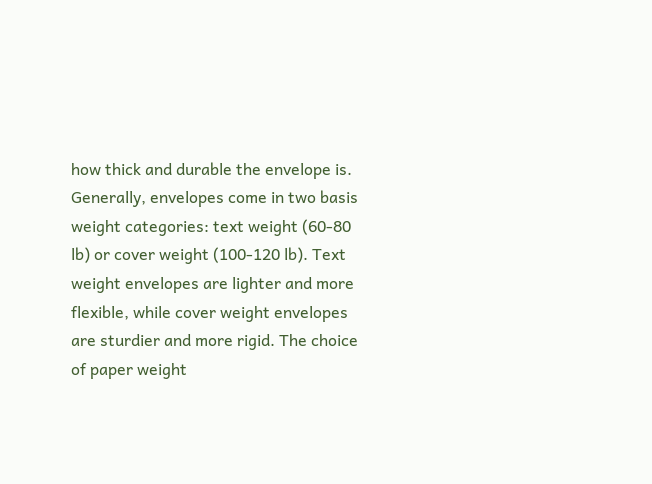how thick and durable the envelope is. Generally, envelopes come in two basis weight categories: text weight (60-80 lb) or cover weight (100-120 lb). Text weight envelopes are lighter and more flexible, while cover weight envelopes are sturdier and more rigid. The choice of paper weight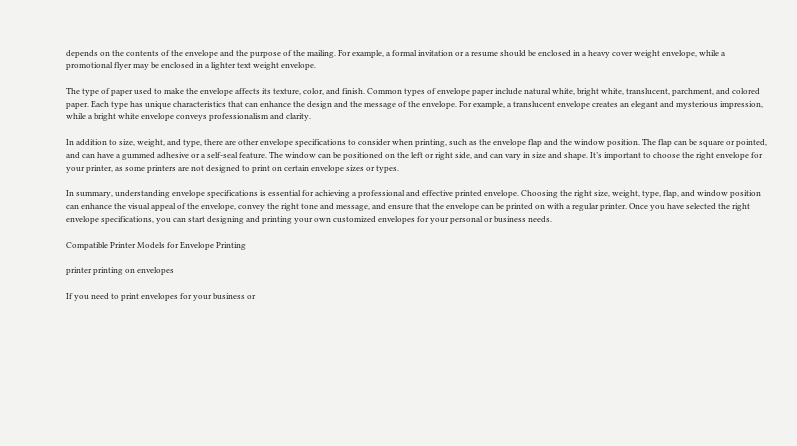depends on the contents of the envelope and the purpose of the mailing. For example, a formal invitation or a resume should be enclosed in a heavy cover weight envelope, while a promotional flyer may be enclosed in a lighter text weight envelope.

The type of paper used to make the envelope affects its texture, color, and finish. Common types of envelope paper include natural white, bright white, translucent, parchment, and colored paper. Each type has unique characteristics that can enhance the design and the message of the envelope. For example, a translucent envelope creates an elegant and mysterious impression, while a bright white envelope conveys professionalism and clarity.

In addition to size, weight, and type, there are other envelope specifications to consider when printing, such as the envelope flap and the window position. The flap can be square or pointed, and can have a gummed adhesive or a self-seal feature. The window can be positioned on the left or right side, and can vary in size and shape. It’s important to choose the right envelope for your printer, as some printers are not designed to print on certain envelope sizes or types.

In summary, understanding envelope specifications is essential for achieving a professional and effective printed envelope. Choosing the right size, weight, type, flap, and window position can enhance the visual appeal of the envelope, convey the right tone and message, and ensure that the envelope can be printed on with a regular printer. Once you have selected the right envelope specifications, you can start designing and printing your own customized envelopes for your personal or business needs.

Compatible Printer Models for Envelope Printing

printer printing on envelopes

If you need to print envelopes for your business or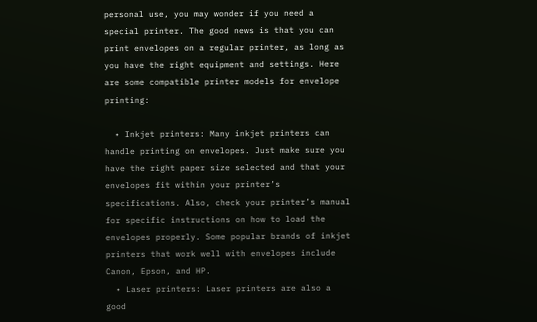personal use, you may wonder if you need a special printer. The good news is that you can print envelopes on a regular printer, as long as you have the right equipment and settings. Here are some compatible printer models for envelope printing:

  • Inkjet printers: Many inkjet printers can handle printing on envelopes. Just make sure you have the right paper size selected and that your envelopes fit within your printer’s specifications. Also, check your printer’s manual for specific instructions on how to load the envelopes properly. Some popular brands of inkjet printers that work well with envelopes include Canon, Epson, and HP.
  • Laser printers: Laser printers are also a good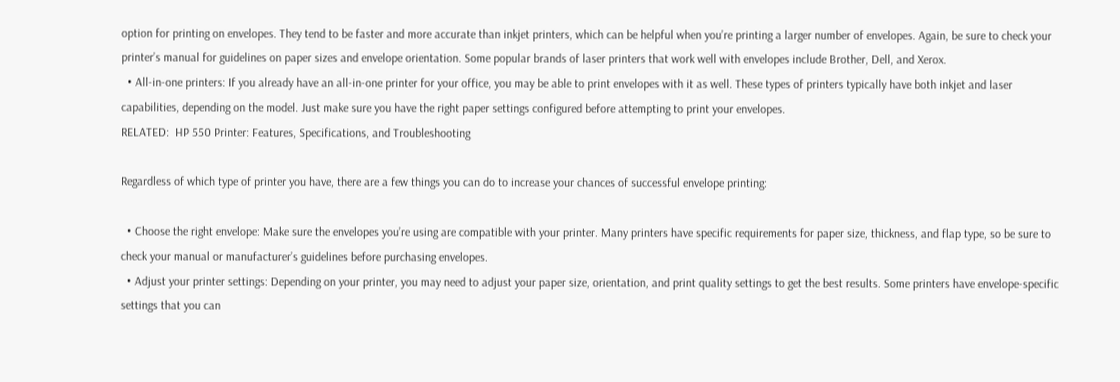option for printing on envelopes. They tend to be faster and more accurate than inkjet printers, which can be helpful when you’re printing a larger number of envelopes. Again, be sure to check your printer’s manual for guidelines on paper sizes and envelope orientation. Some popular brands of laser printers that work well with envelopes include Brother, Dell, and Xerox.
  • All-in-one printers: If you already have an all-in-one printer for your office, you may be able to print envelopes with it as well. These types of printers typically have both inkjet and laser capabilities, depending on the model. Just make sure you have the right paper settings configured before attempting to print your envelopes.
RELATED:  HP 550 Printer: Features, Specifications, and Troubleshooting

Regardless of which type of printer you have, there are a few things you can do to increase your chances of successful envelope printing:

  • Choose the right envelope: Make sure the envelopes you’re using are compatible with your printer. Many printers have specific requirements for paper size, thickness, and flap type, so be sure to check your manual or manufacturer’s guidelines before purchasing envelopes.
  • Adjust your printer settings: Depending on your printer, you may need to adjust your paper size, orientation, and print quality settings to get the best results. Some printers have envelope-specific settings that you can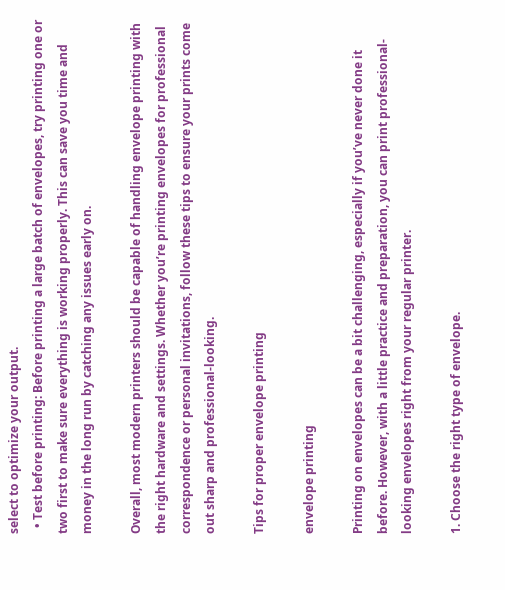select to optimize your output.
  • Test before printing: Before printing a large batch of envelopes, try printing one or two first to make sure everything is working properly. This can save you time and money in the long run by catching any issues early on.

Overall, most modern printers should be capable of handling envelope printing with the right hardware and settings. Whether you’re printing envelopes for professional correspondence or personal invitations, follow these tips to ensure your prints come out sharp and professional-looking.

Tips for proper envelope printing

envelope printing

Printing on envelopes can be a bit challenging, especially if you’ve never done it before. However, with a little practice and preparation, you can print professional-looking envelopes right from your regular printer.

1. Choose the right type of envelope.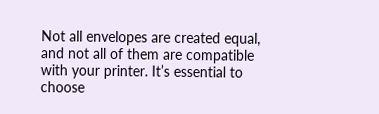Not all envelopes are created equal, and not all of them are compatible with your printer. It’s essential to choose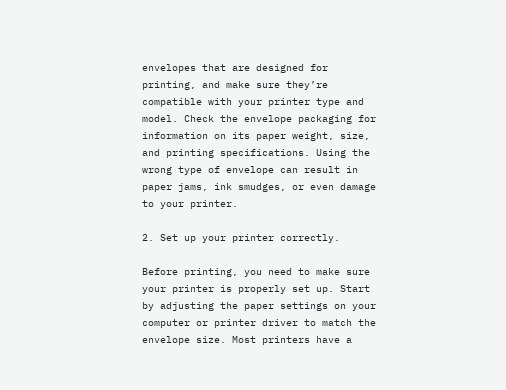envelopes that are designed for printing, and make sure they’re compatible with your printer type and model. Check the envelope packaging for information on its paper weight, size, and printing specifications. Using the wrong type of envelope can result in paper jams, ink smudges, or even damage to your printer.

2. Set up your printer correctly.

Before printing, you need to make sure your printer is properly set up. Start by adjusting the paper settings on your computer or printer driver to match the envelope size. Most printers have a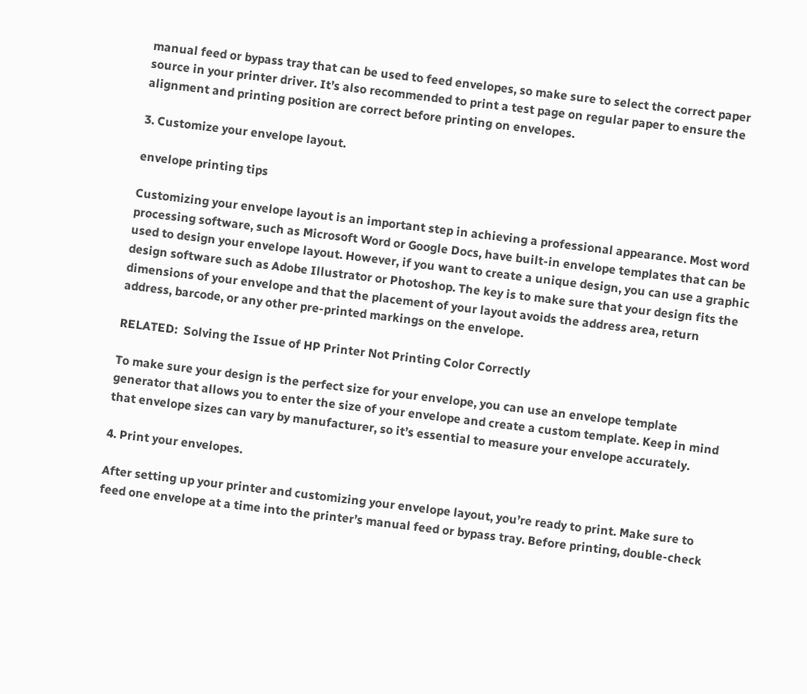manual feed or bypass tray that can be used to feed envelopes, so make sure to select the correct paper source in your printer driver. It’s also recommended to print a test page on regular paper to ensure the alignment and printing position are correct before printing on envelopes.

3. Customize your envelope layout.

envelope printing tips

Customizing your envelope layout is an important step in achieving a professional appearance. Most word processing software, such as Microsoft Word or Google Docs, have built-in envelope templates that can be used to design your envelope layout. However, if you want to create a unique design, you can use a graphic design software such as Adobe Illustrator or Photoshop. The key is to make sure that your design fits the dimensions of your envelope and that the placement of your layout avoids the address area, return address, barcode, or any other pre-printed markings on the envelope.

RELATED:  Solving the Issue of HP Printer Not Printing Color Correctly

To make sure your design is the perfect size for your envelope, you can use an envelope template generator that allows you to enter the size of your envelope and create a custom template. Keep in mind that envelope sizes can vary by manufacturer, so it’s essential to measure your envelope accurately.

4. Print your envelopes.

After setting up your printer and customizing your envelope layout, you’re ready to print. Make sure to feed one envelope at a time into the printer’s manual feed or bypass tray. Before printing, double-check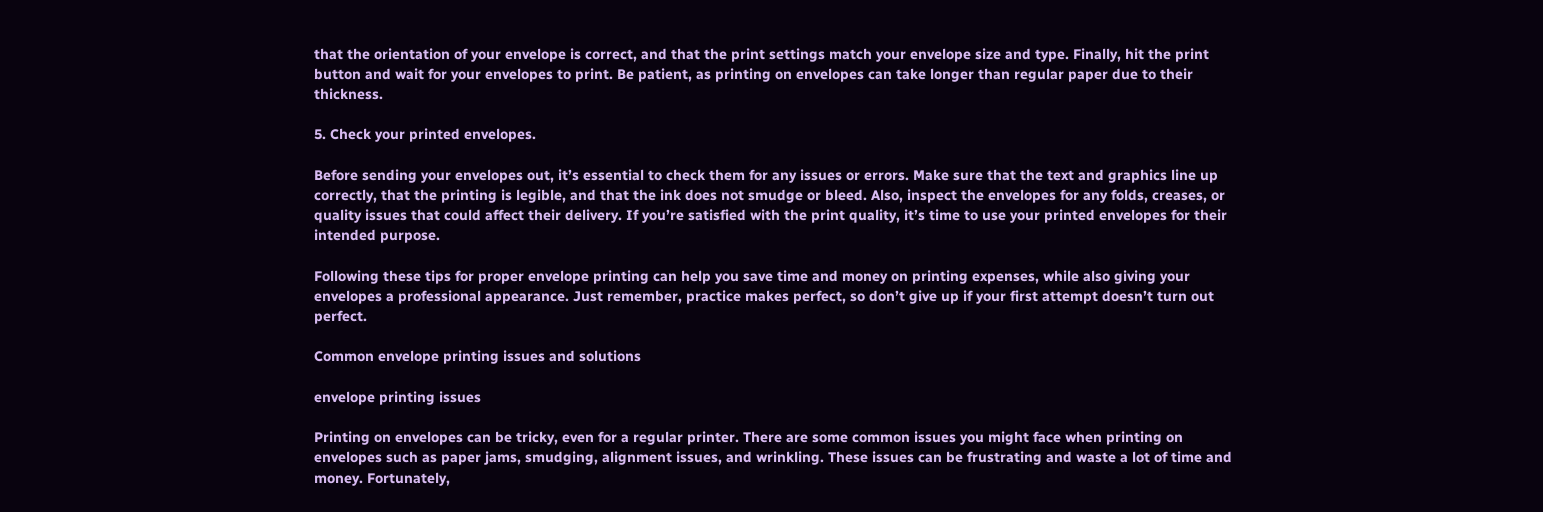that the orientation of your envelope is correct, and that the print settings match your envelope size and type. Finally, hit the print button and wait for your envelopes to print. Be patient, as printing on envelopes can take longer than regular paper due to their thickness.

5. Check your printed envelopes.

Before sending your envelopes out, it’s essential to check them for any issues or errors. Make sure that the text and graphics line up correctly, that the printing is legible, and that the ink does not smudge or bleed. Also, inspect the envelopes for any folds, creases, or quality issues that could affect their delivery. If you’re satisfied with the print quality, it’s time to use your printed envelopes for their intended purpose.

Following these tips for proper envelope printing can help you save time and money on printing expenses, while also giving your envelopes a professional appearance. Just remember, practice makes perfect, so don’t give up if your first attempt doesn’t turn out perfect.

Common envelope printing issues and solutions

envelope printing issues

Printing on envelopes can be tricky, even for a regular printer. There are some common issues you might face when printing on envelopes such as paper jams, smudging, alignment issues, and wrinkling. These issues can be frustrating and waste a lot of time and money. Fortunately,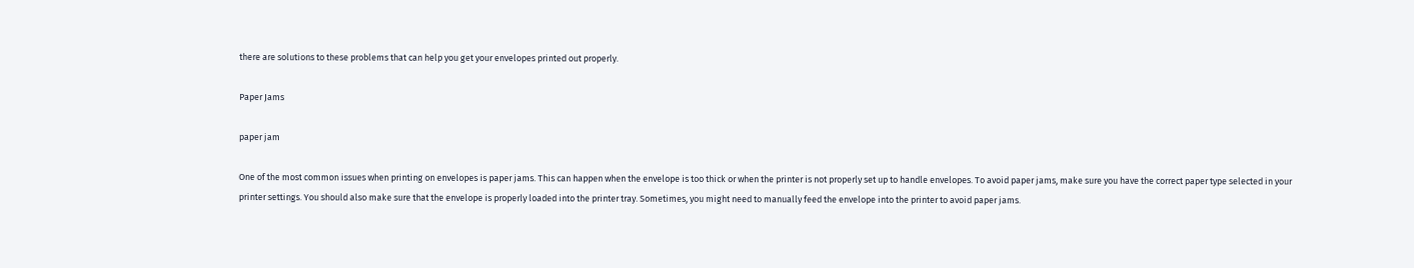there are solutions to these problems that can help you get your envelopes printed out properly.

Paper Jams

paper jam

One of the most common issues when printing on envelopes is paper jams. This can happen when the envelope is too thick or when the printer is not properly set up to handle envelopes. To avoid paper jams, make sure you have the correct paper type selected in your printer settings. You should also make sure that the envelope is properly loaded into the printer tray. Sometimes, you might need to manually feed the envelope into the printer to avoid paper jams.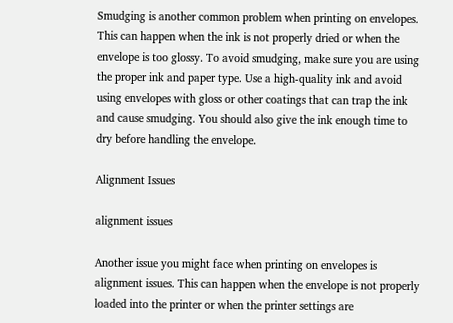Smudging is another common problem when printing on envelopes. This can happen when the ink is not properly dried or when the envelope is too glossy. To avoid smudging, make sure you are using the proper ink and paper type. Use a high-quality ink and avoid using envelopes with gloss or other coatings that can trap the ink and cause smudging. You should also give the ink enough time to dry before handling the envelope.

Alignment Issues

alignment issues

Another issue you might face when printing on envelopes is alignment issues. This can happen when the envelope is not properly loaded into the printer or when the printer settings are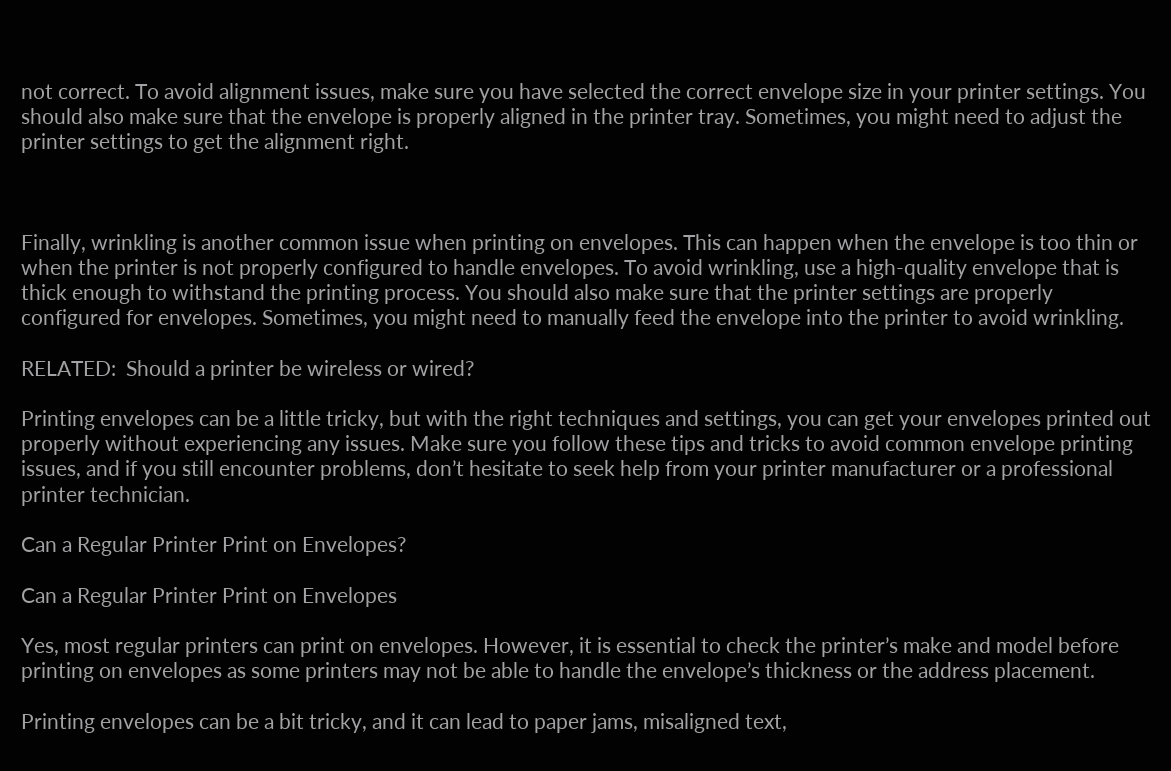not correct. To avoid alignment issues, make sure you have selected the correct envelope size in your printer settings. You should also make sure that the envelope is properly aligned in the printer tray. Sometimes, you might need to adjust the printer settings to get the alignment right.



Finally, wrinkling is another common issue when printing on envelopes. This can happen when the envelope is too thin or when the printer is not properly configured to handle envelopes. To avoid wrinkling, use a high-quality envelope that is thick enough to withstand the printing process. You should also make sure that the printer settings are properly configured for envelopes. Sometimes, you might need to manually feed the envelope into the printer to avoid wrinkling.

RELATED:  Should a printer be wireless or wired?

Printing envelopes can be a little tricky, but with the right techniques and settings, you can get your envelopes printed out properly without experiencing any issues. Make sure you follow these tips and tricks to avoid common envelope printing issues, and if you still encounter problems, don’t hesitate to seek help from your printer manufacturer or a professional printer technician.

Can a Regular Printer Print on Envelopes?

Can a Regular Printer Print on Envelopes

Yes, most regular printers can print on envelopes. However, it is essential to check the printer’s make and model before printing on envelopes as some printers may not be able to handle the envelope’s thickness or the address placement.

Printing envelopes can be a bit tricky, and it can lead to paper jams, misaligned text,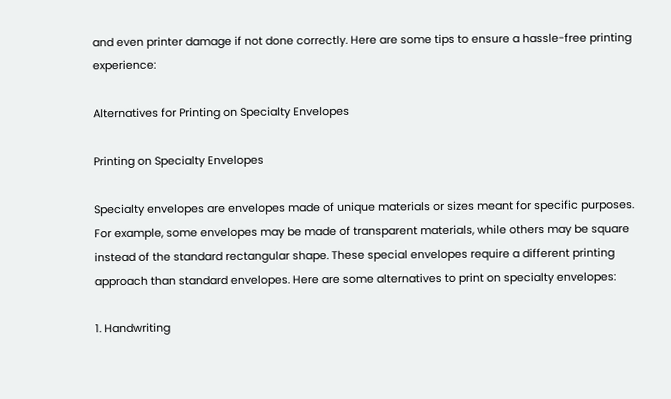and even printer damage if not done correctly. Here are some tips to ensure a hassle-free printing experience:

Alternatives for Printing on Specialty Envelopes

Printing on Specialty Envelopes

Specialty envelopes are envelopes made of unique materials or sizes meant for specific purposes. For example, some envelopes may be made of transparent materials, while others may be square instead of the standard rectangular shape. These special envelopes require a different printing approach than standard envelopes. Here are some alternatives to print on specialty envelopes:

1. Handwriting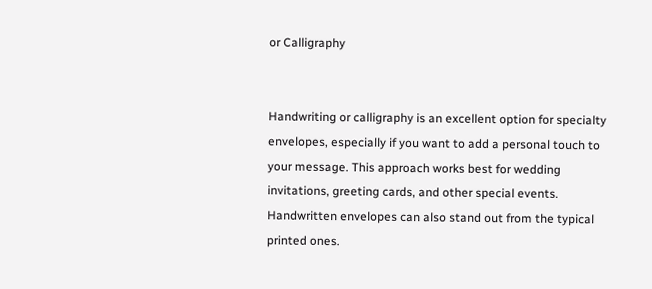or Calligraphy


Handwriting or calligraphy is an excellent option for specialty envelopes, especially if you want to add a personal touch to your message. This approach works best for wedding invitations, greeting cards, and other special events. Handwritten envelopes can also stand out from the typical printed ones.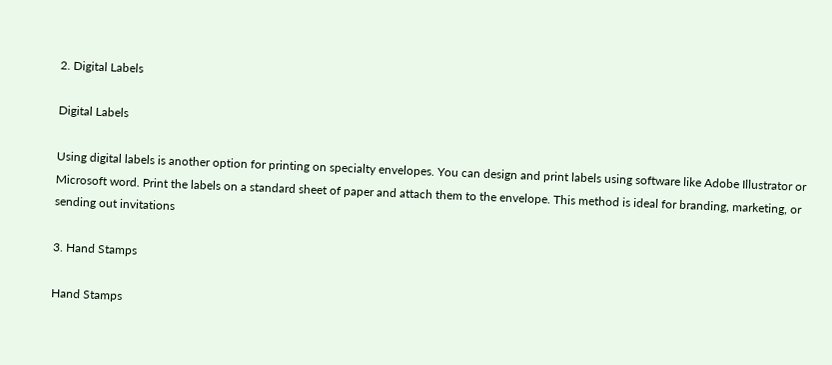2. Digital Labels

Digital Labels

Using digital labels is another option for printing on specialty envelopes. You can design and print labels using software like Adobe Illustrator or Microsoft word. Print the labels on a standard sheet of paper and attach them to the envelope. This method is ideal for branding, marketing, or sending out invitations

3. Hand Stamps

Hand Stamps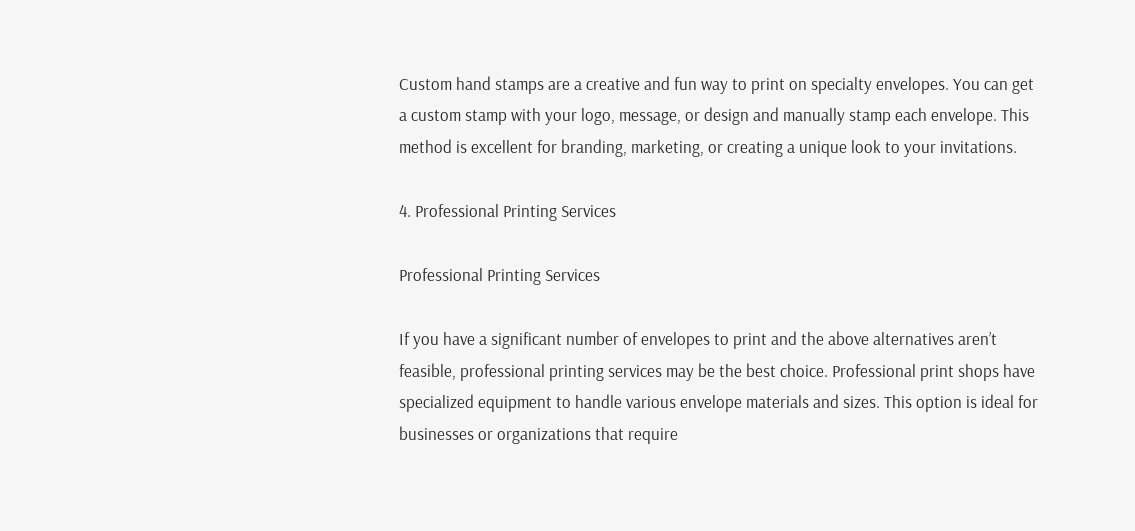Custom hand stamps are a creative and fun way to print on specialty envelopes. You can get a custom stamp with your logo, message, or design and manually stamp each envelope. This method is excellent for branding, marketing, or creating a unique look to your invitations.

4. Professional Printing Services

Professional Printing Services

If you have a significant number of envelopes to print and the above alternatives aren’t feasible, professional printing services may be the best choice. Professional print shops have specialized equipment to handle various envelope materials and sizes. This option is ideal for businesses or organizations that require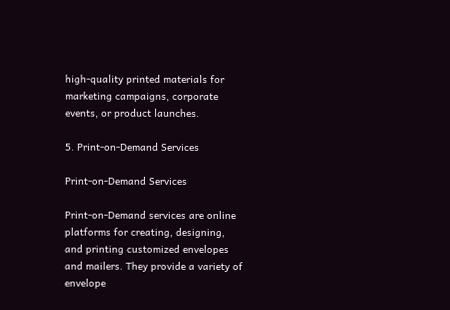high-quality printed materials for marketing campaigns, corporate events, or product launches.

5. Print-on-Demand Services

Print-on-Demand Services

Print-on-Demand services are online platforms for creating, designing, and printing customized envelopes and mailers. They provide a variety of envelope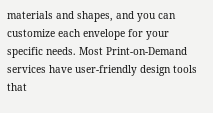materials and shapes, and you can customize each envelope for your specific needs. Most Print-on-Demand services have user-friendly design tools that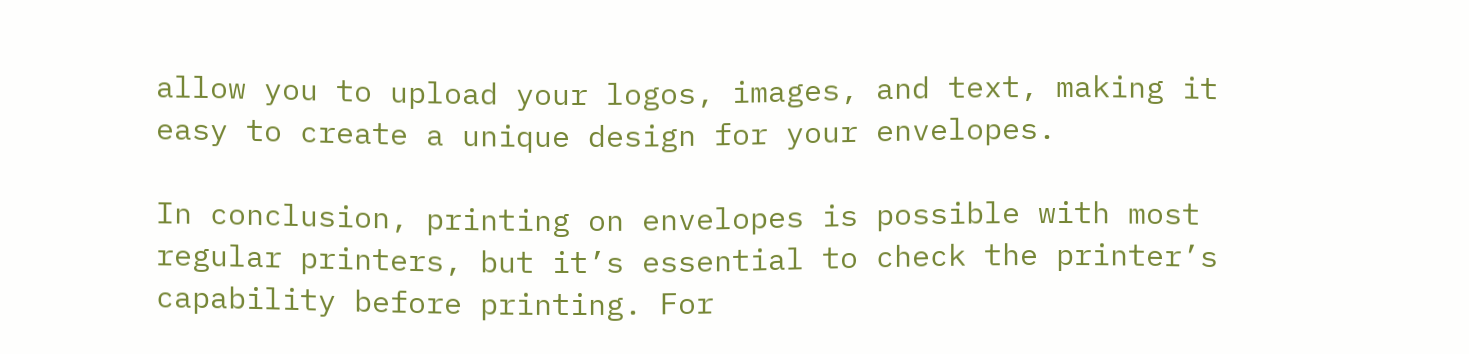allow you to upload your logos, images, and text, making it easy to create a unique design for your envelopes.

In conclusion, printing on envelopes is possible with most regular printers, but it’s essential to check the printer’s capability before printing. For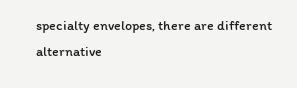specialty envelopes, there are different alternative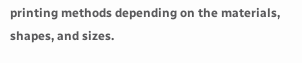printing methods depending on the materials, shapes, and sizes.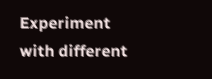Experiment with different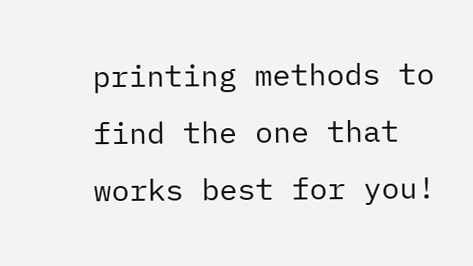printing methods to find the one that works best for you!